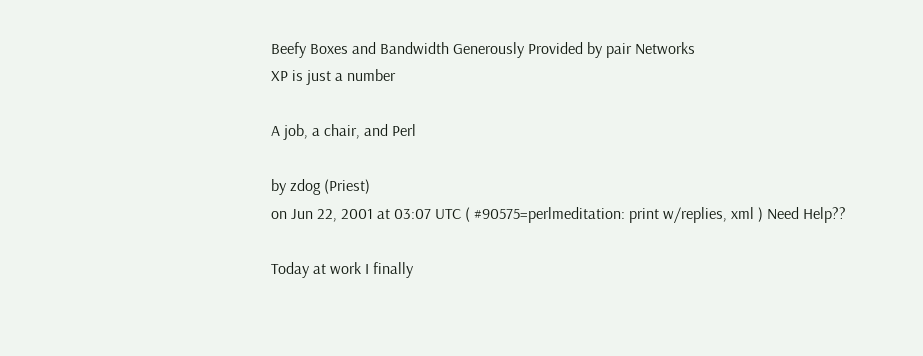Beefy Boxes and Bandwidth Generously Provided by pair Networks
XP is just a number

A job, a chair, and Perl

by zdog (Priest)
on Jun 22, 2001 at 03:07 UTC ( #90575=perlmeditation: print w/replies, xml ) Need Help??

Today at work I finally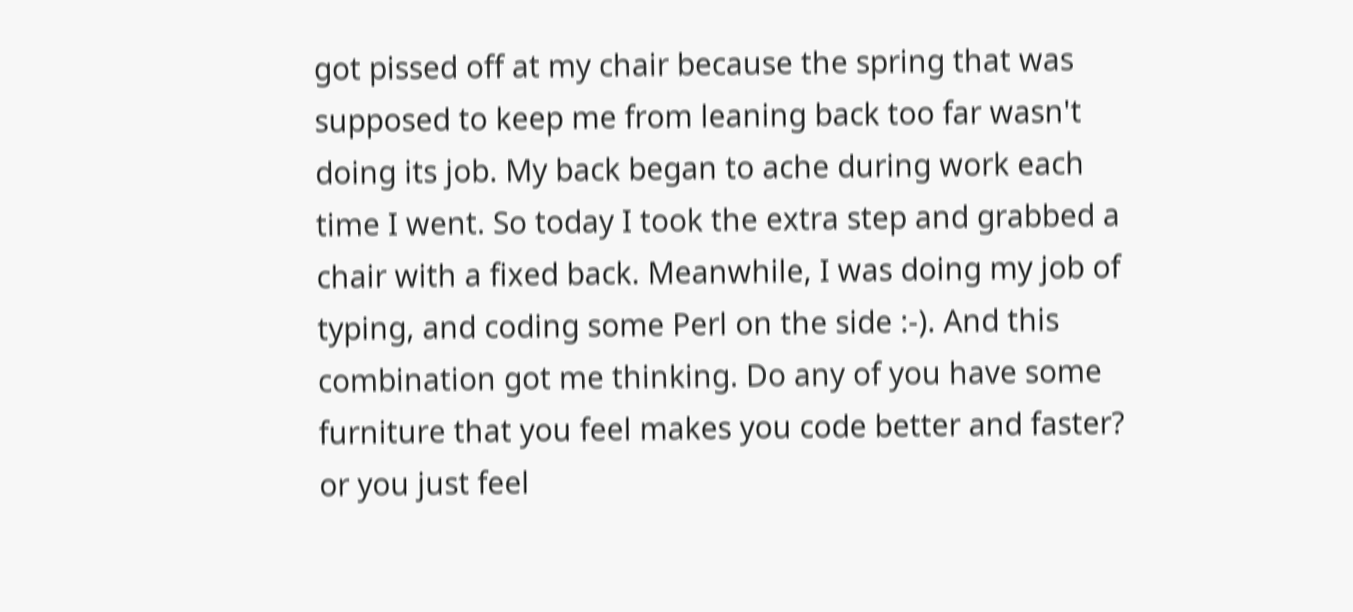got pissed off at my chair because the spring that was supposed to keep me from leaning back too far wasn't doing its job. My back began to ache during work each time I went. So today I took the extra step and grabbed a chair with a fixed back. Meanwhile, I was doing my job of typing, and coding some Perl on the side :-). And this combination got me thinking. Do any of you have some furniture that you feel makes you code better and faster? or you just feel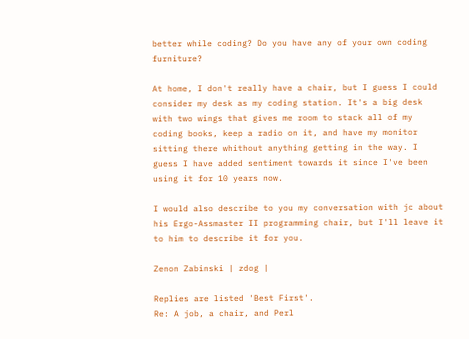better while coding? Do you have any of your own coding furniture?

At home, I don't really have a chair, but I guess I could consider my desk as my coding station. It's a big desk with two wings that gives me room to stack all of my coding books, keep a radio on it, and have my monitor sitting there whithout anything getting in the way. I guess I have added sentiment towards it since I've been using it for 10 years now.

I would also describe to you my conversation with jc about his Ergo-Assmaster II programming chair, but I'll leave it to him to describe it for you.

Zenon Zabinski | zdog |

Replies are listed 'Best First'.
Re: A job, a chair, and Perl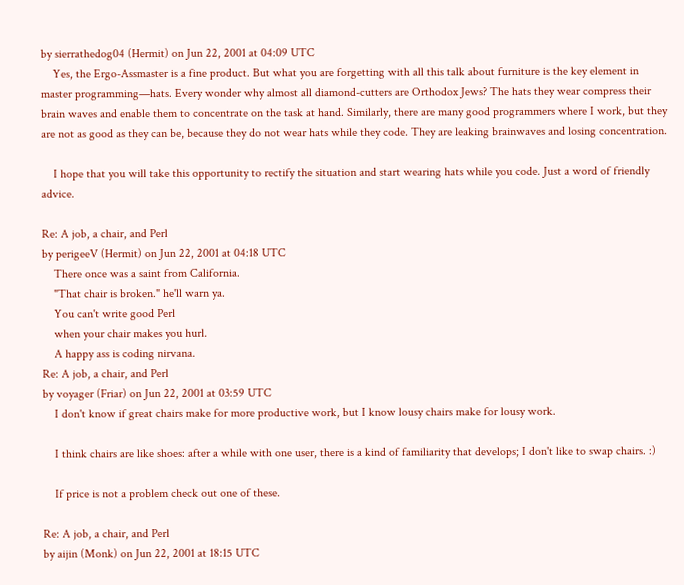by sierrathedog04 (Hermit) on Jun 22, 2001 at 04:09 UTC
    Yes, the Ergo-Assmaster is a fine product. But what you are forgetting with all this talk about furniture is the key element in master programming—hats. Every wonder why almost all diamond-cutters are Orthodox Jews? The hats they wear compress their brain waves and enable them to concentrate on the task at hand. Similarly, there are many good programmers where I work, but they are not as good as they can be, because they do not wear hats while they code. They are leaking brainwaves and losing concentration.

    I hope that you will take this opportunity to rectify the situation and start wearing hats while you code. Just a word of friendly advice.

Re: A job, a chair, and Perl
by perigeeV (Hermit) on Jun 22, 2001 at 04:18 UTC
    There once was a saint from California.
    "That chair is broken." he'll warn ya.
    You can't write good Perl
    when your chair makes you hurl.
    A happy ass is coding nirvana.
Re: A job, a chair, and Perl
by voyager (Friar) on Jun 22, 2001 at 03:59 UTC
    I don't know if great chairs make for more productive work, but I know lousy chairs make for lousy work.

    I think chairs are like shoes: after a while with one user, there is a kind of familiarity that develops; I don't like to swap chairs. :)

    If price is not a problem check out one of these.

Re: A job, a chair, and Perl
by aijin (Monk) on Jun 22, 2001 at 18:15 UTC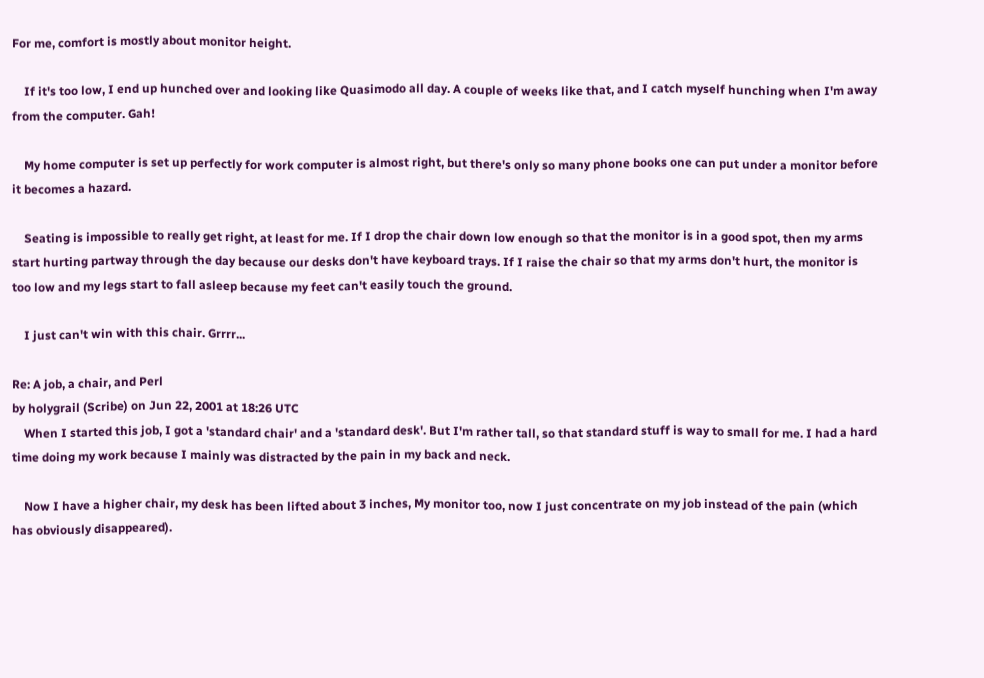For me, comfort is mostly about monitor height.

    If it's too low, I end up hunched over and looking like Quasimodo all day. A couple of weeks like that, and I catch myself hunching when I'm away from the computer. Gah!

    My home computer is set up perfectly for work computer is almost right, but there's only so many phone books one can put under a monitor before it becomes a hazard.

    Seating is impossible to really get right, at least for me. If I drop the chair down low enough so that the monitor is in a good spot, then my arms start hurting partway through the day because our desks don't have keyboard trays. If I raise the chair so that my arms don't hurt, the monitor is too low and my legs start to fall asleep because my feet can't easily touch the ground.

    I just can't win with this chair. Grrrr...

Re: A job, a chair, and Perl
by holygrail (Scribe) on Jun 22, 2001 at 18:26 UTC
    When I started this job, I got a 'standard chair' and a 'standard desk'. But I'm rather tall, so that standard stuff is way to small for me. I had a hard time doing my work because I mainly was distracted by the pain in my back and neck.

    Now I have a higher chair, my desk has been lifted about 3 inches, My monitor too, now I just concentrate on my job instead of the pain (which has obviously disappeared).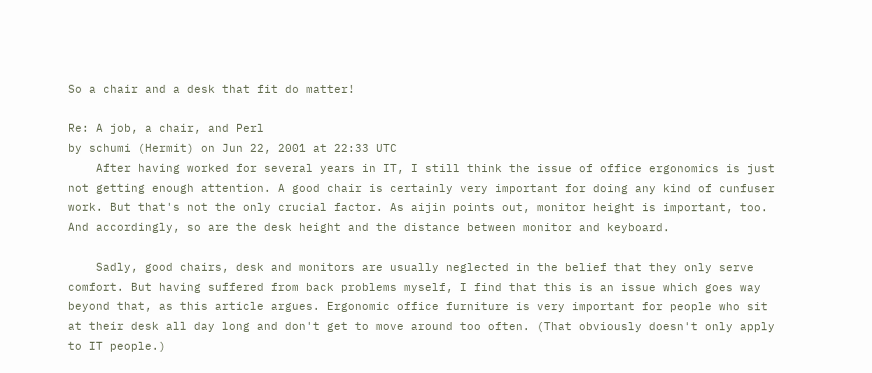So a chair and a desk that fit do matter!

Re: A job, a chair, and Perl
by schumi (Hermit) on Jun 22, 2001 at 22:33 UTC
    After having worked for several years in IT, I still think the issue of office ergonomics is just not getting enough attention. A good chair is certainly very important for doing any kind of cunfuser work. But that's not the only crucial factor. As aijin points out, monitor height is important, too. And accordingly, so are the desk height and the distance between monitor and keyboard.

    Sadly, good chairs, desk and monitors are usually neglected in the belief that they only serve comfort. But having suffered from back problems myself, I find that this is an issue which goes way beyond that, as this article argues. Ergonomic office furniture is very important for people who sit at their desk all day long and don't get to move around too often. (That obviously doesn't only apply to IT people.)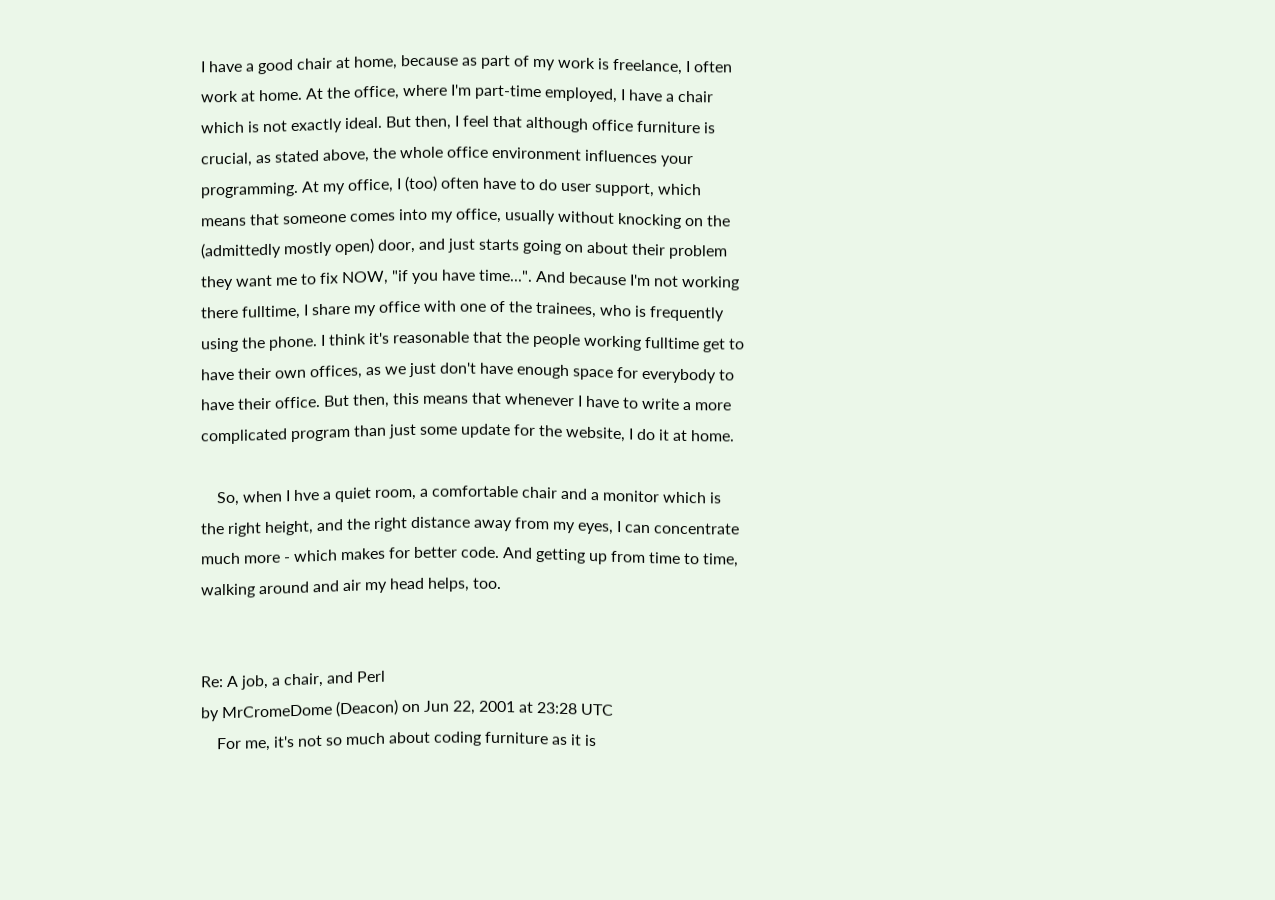I have a good chair at home, because as part of my work is freelance, I often work at home. At the office, where I'm part-time employed, I have a chair which is not exactly ideal. But then, I feel that although office furniture is crucial, as stated above, the whole office environment influences your programming. At my office, I (too) often have to do user support, which means that someone comes into my office, usually without knocking on the (admittedly mostly open) door, and just starts going on about their problem they want me to fix NOW, "if you have time...". And because I'm not working there fulltime, I share my office with one of the trainees, who is frequently using the phone. I think it's reasonable that the people working fulltime get to have their own offices, as we just don't have enough space for everybody to have their office. But then, this means that whenever I have to write a more complicated program than just some update for the website, I do it at home.

    So, when I hve a quiet room, a comfortable chair and a monitor which is the right height, and the right distance away from my eyes, I can concentrate much more - which makes for better code. And getting up from time to time, walking around and air my head helps, too.


Re: A job, a chair, and Perl
by MrCromeDome (Deacon) on Jun 22, 2001 at 23:28 UTC
    For me, it's not so much about coding furniture as it is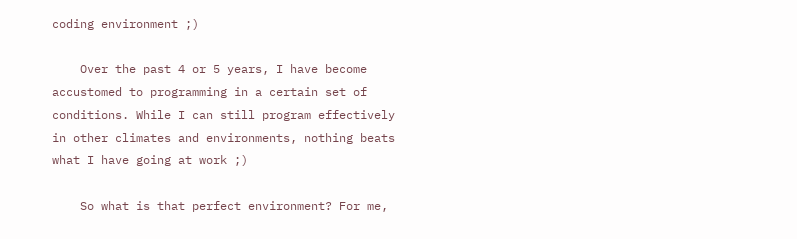coding environment ;)

    Over the past 4 or 5 years, I have become accustomed to programming in a certain set of conditions. While I can still program effectively in other climates and environments, nothing beats what I have going at work ;)

    So what is that perfect environment? For me,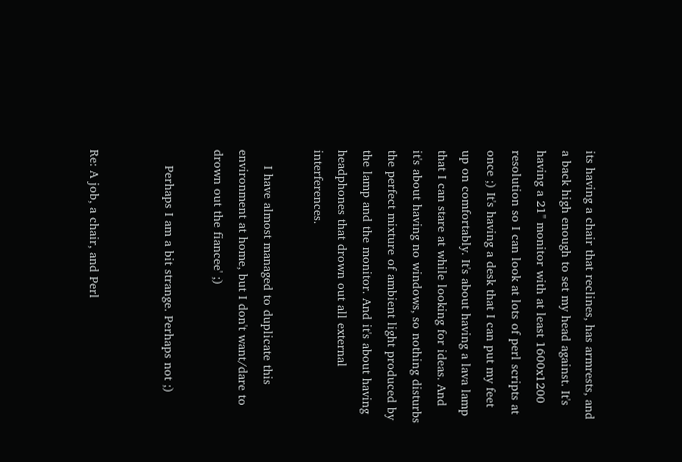its having a chair that reclines, has armrests, and a back high enough to set my head against. It's having a 21" monitor with at least 1600x1200 resolution so I can look at lots of perl scripts at once ;) It's having a desk that I can put my feet up on comfortably. It's about having a lava lamp that I can stare at while looking for ideas. And it's about having no windows, so nothing disturbs the perfect mixture of ambient light produced by the lamp and the monitor. And it's about having headphones that drown out all external interferences.

    I have almost managed to duplicate this environment at home, but I don't want/dare to drown out the fiancee' ;)

    Perhaps I am a bit strange. Perhaps not ;)


Re: A job, a chair, and Perl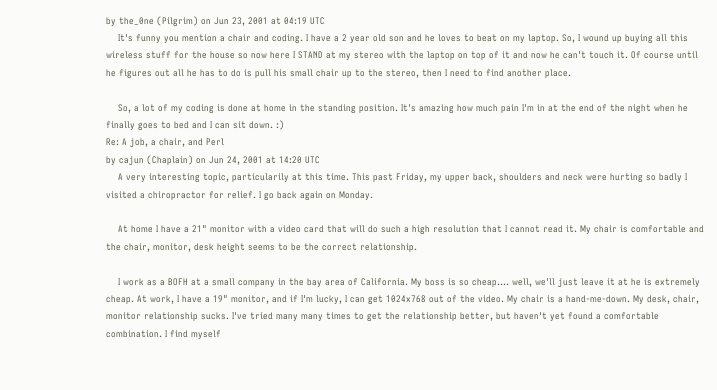by the_0ne (Pilgrim) on Jun 23, 2001 at 04:19 UTC
    It's funny you mention a chair and coding. I have a 2 year old son and he loves to beat on my laptop. So, I wound up buying all this wireless stuff for the house so now here I STAND at my stereo with the laptop on top of it and now he can't touch it. Of course until he figures out all he has to do is pull his small chair up to the stereo, then I need to find another place.

    So, a lot of my coding is done at home in the standing position. It's amazing how much pain I'm in at the end of the night when he finally goes to bed and I can sit down. :)
Re: A job, a chair, and Perl
by cajun (Chaplain) on Jun 24, 2001 at 14:20 UTC
    A very interesting topic, particularily at this time. This past Friday, my upper back, shoulders and neck were hurting so badly I visited a chiropractor for relief. I go back again on Monday.

    At home I have a 21" monitor with a video card that will do such a high resolution that I cannot read it. My chair is comfortable and the chair, monitor, desk height seems to be the correct relationship.

    I work as a BOFH at a small company in the bay area of California. My boss is so cheap.... well, we'll just leave it at he is extremely cheap. At work, I have a 19" monitor, and if I'm lucky, I can get 1024x768 out of the video. My chair is a hand-me-down. My desk, chair, monitor relationship sucks. I've tried many many times to get the relationship better, but haven't yet found a comfortable combination. I find myself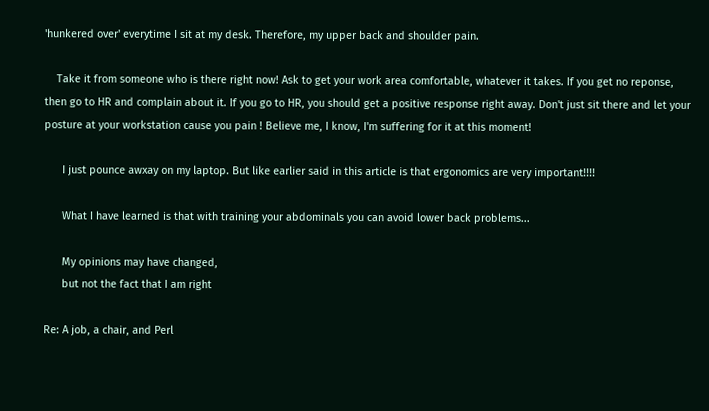'hunkered over' everytime I sit at my desk. Therefore, my upper back and shoulder pain.

    Take it from someone who is there right now! Ask to get your work area comfortable, whatever it takes. If you get no reponse, then go to HR and complain about it. If you go to HR, you should get a positive response right away. Don't just sit there and let your posture at your workstation cause you pain ! Believe me, I know, I'm suffering for it at this moment!

      I just pounce awxay on my laptop. But like earlier said in this article is that ergonomics are very important!!!!

      What I have learned is that with training your abdominals you can avoid lower back problems...

      My opinions may have changed,
      but not the fact that I am right

Re: A job, a chair, and Perl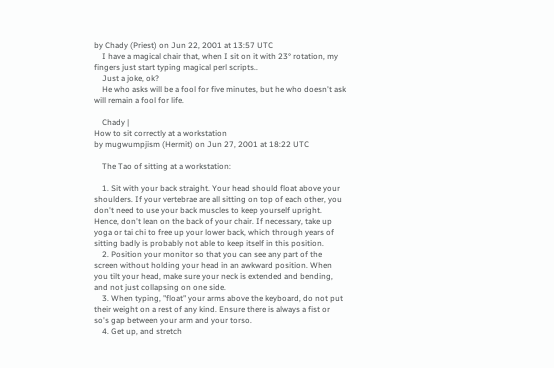by Chady (Priest) on Jun 22, 2001 at 13:57 UTC
    I have a magical chair that, when I sit on it with 23° rotation, my fingers just start typing magical perl scripts..
    Just a joke, ok?
    He who asks will be a fool for five minutes, but he who doesn't ask will remain a fool for life.

    Chady |
How to sit correctly at a workstation
by mugwumpjism (Hermit) on Jun 27, 2001 at 18:22 UTC

    The Tao of sitting at a workstation:

    1. Sit with your back straight. Your head should float above your shoulders. If your vertebrae are all sitting on top of each other, you don't need to use your back muscles to keep yourself upright. Hence, don't lean on the back of your chair. If necessary, take up yoga or tai chi to free up your lower back, which through years of sitting badly is probably not able to keep itself in this position.
    2. Position your monitor so that you can see any part of the screen without holding your head in an awkward position. When you tilt your head, make sure your neck is extended and bending, and not just collapsing on one side.
    3. When typing, "float" your arms above the keyboard, do not put their weight on a rest of any kind. Ensure there is always a fist or so's gap between your arm and your torso.
    4. Get up, and stretch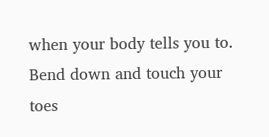when your body tells you to. Bend down and touch your toes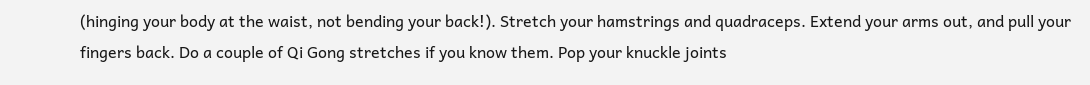(hinging your body at the waist, not bending your back!). Stretch your hamstrings and quadraceps. Extend your arms out, and pull your fingers back. Do a couple of Qi Gong stretches if you know them. Pop your knuckle joints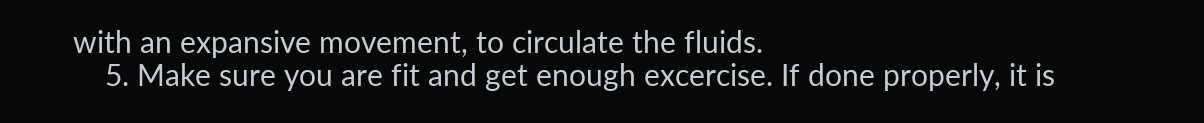with an expansive movement, to circulate the fluids.
    5. Make sure you are fit and get enough excercise. If done properly, it is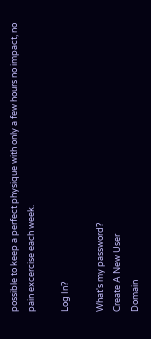possible to keep a perfect physique with only a few hours no impact, no pain excercise each week.

Log In?

What's my password?
Create A New User
Domain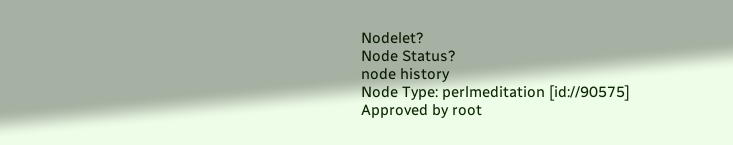Nodelet?
Node Status?
node history
Node Type: perlmeditation [id://90575]
Approved by root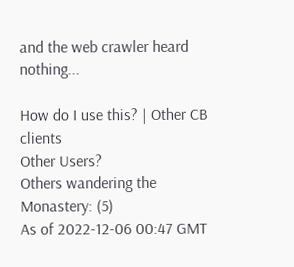and the web crawler heard nothing...

How do I use this? | Other CB clients
Other Users?
Others wandering the Monastery: (5)
As of 2022-12-06 00:47 GMT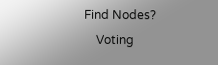Find Nodes?
    Voting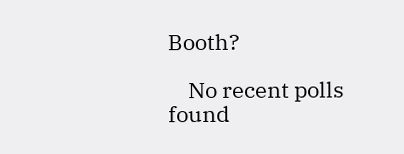Booth?

    No recent polls found